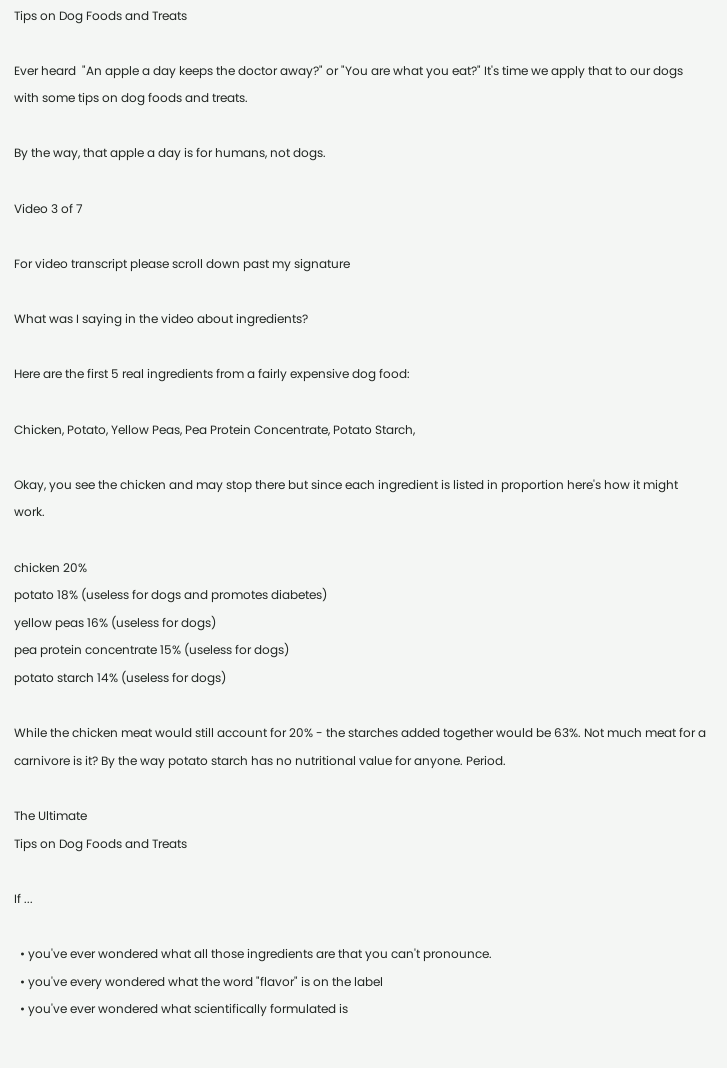Tips on Dog Foods and Treats

Ever heard  "An apple a day keeps the doctor away?" or "You are what you eat?" It's time we apply that to our dogs with some tips on dog foods and treats.

By the way, that apple a day is for humans, not dogs.

Video 3 of 7

For video transcript please scroll down past my signature

What was I saying in the video about ingredients?

Here are the first 5 real ingredients from a fairly expensive dog food:

Chicken, Potato, Yellow Peas, Pea Protein Concentrate, Potato Starch,

Okay, you see the chicken and may stop there but since each ingredient is listed in proportion here's how it might work.

chicken 20%
potato 18% (useless for dogs and promotes diabetes)
yellow peas 16% (useless for dogs)
pea protein concentrate 15% (useless for dogs)
potato starch 14% (useless for dogs)

While the chicken meat would still account for 20% - the starches added together would be 63%. Not much meat for a carnivore is it? By the way potato starch has no nutritional value for anyone. Period.

The Ultimate
Tips on Dog Foods and Treats

If ...

  • you've ever wondered what all those ingredients are that you can't pronounce.
  • you've every wondered what the word "flavor" is on the label
  • you've ever wondered what scientifically formulated is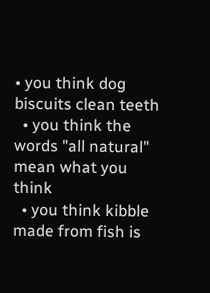• you think dog biscuits clean teeth
  • you think the words "all natural" mean what you think
  • you think kibble made from fish is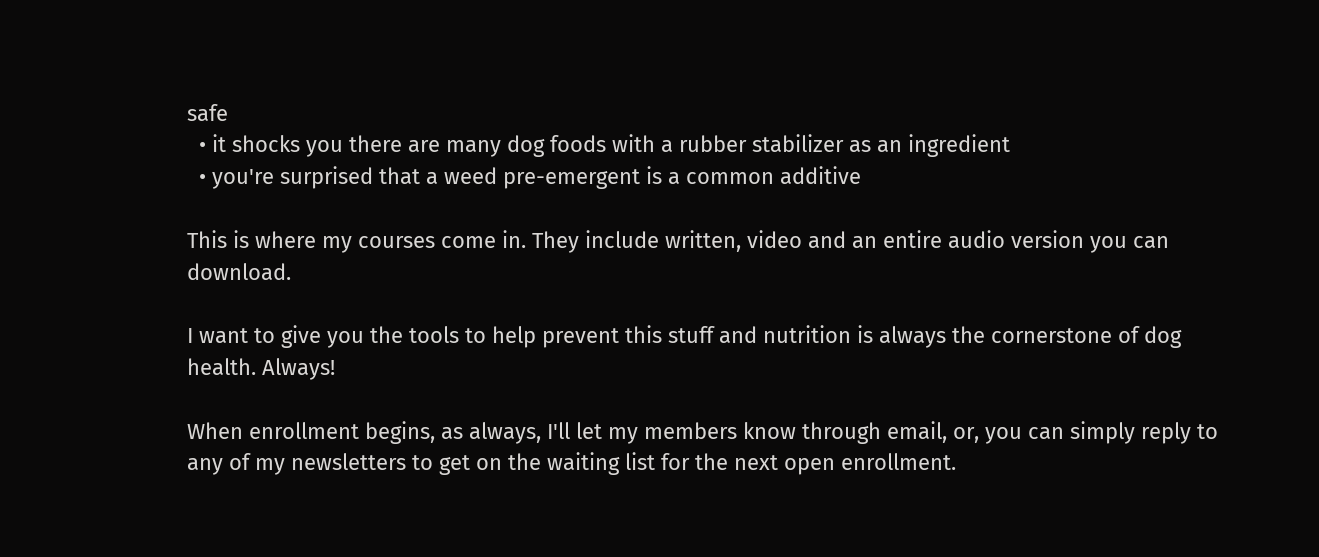safe
  • it shocks you there are many dog foods with a rubber stabilizer as an ingredient
  • you're surprised that a weed pre-emergent is a common additive

This is where my courses come in. They include written, video and an entire audio version you can download.

I want to give you the tools to help prevent this stuff and nutrition is always the cornerstone of dog health. Always!

When enrollment begins, as always, I'll let my members know through email, or, you can simply reply to any of my newsletters to get on the waiting list for the next open enrollment.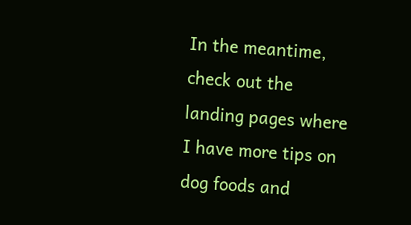In the meantime, check out the landing pages where I have more tips on dog foods and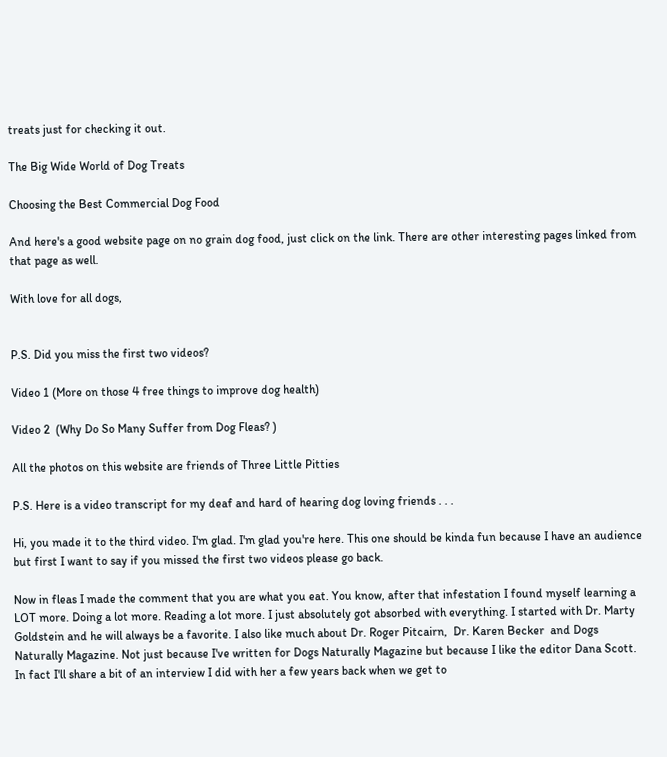treats just for checking it out.

The Big Wide World of Dog Treats

Choosing the Best Commercial Dog Food

And here's a good website page on no grain dog food, just click on the link. There are other interesting pages linked from that page as well.

With love for all dogs,


P.S. Did you miss the first two videos?

Video 1 (More on those 4 free things to improve dog health)

Video 2  (Why Do So Many Suffer from Dog Fleas? )

All the photos on this website are friends of Three Little Pitties

P.S. Here is a video transcript for my deaf and hard of hearing dog loving friends . . .

Hi, you made it to the third video. I'm glad. I'm glad you're here. This one should be kinda fun because I have an audience but first I want to say if you missed the first two videos please go back.

Now in fleas I made the comment that you are what you eat. You know, after that infestation I found myself learning a LOT more. Doing a lot more. Reading a lot more. I just absolutely got absorbed with everything. I started with Dr. Marty Goldstein and he will always be a favorite. I also like much about Dr. Roger Pitcairn,  Dr. Karen Becker  and Dogs Naturally Magazine. Not just because I've written for Dogs Naturally Magazine but because I like the editor Dana Scott. In fact I'll share a bit of an interview I did with her a few years back when we get to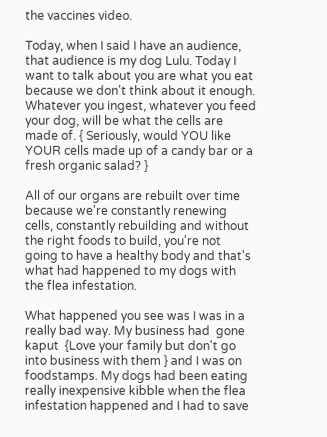the vaccines video.

Today, when I said I have an audience, that audience is my dog Lulu. Today I want to talk about you are what you eat because we don't think about it enough.  Whatever you ingest, whatever you feed your dog, will be what the cells are made of. { Seriously, would YOU like YOUR cells made up of a candy bar or a fresh organic salad? }

All of our organs are rebuilt over time because we're constantly renewing cells, constantly rebuilding and without the right foods to build, you're not going to have a healthy body and that's what had happened to my dogs with the flea infestation.

What happened you see was I was in a really bad way. My business had  gone kaput  {Love your family but don't go into business with them } and I was on foodstamps. My dogs had been eating really inexpensive kibble when the flea infestation happened and I had to save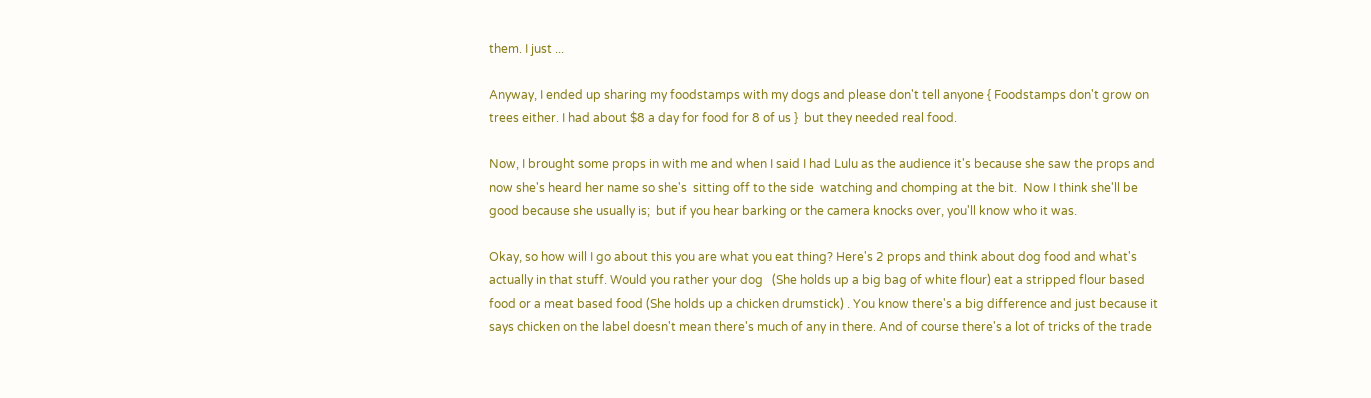them. I just ...

Anyway, I ended up sharing my foodstamps with my dogs and please don't tell anyone { Foodstamps don't grow on trees either. I had about $8 a day for food for 8 of us }  but they needed real food.

Now, I brought some props in with me and when I said I had Lulu as the audience it's because she saw the props and now she's heard her name so she's  sitting off to the side  watching and chomping at the bit.  Now I think she'll be good because she usually is;  but if you hear barking or the camera knocks over, you'll know who it was.

Okay, so how will I go about this you are what you eat thing? Here's 2 props and think about dog food and what's actually in that stuff. Would you rather your dog   (She holds up a big bag of white flour) eat a stripped flour based food or a meat based food (She holds up a chicken drumstick) . You know there's a big difference and just because it says chicken on the label doesn't mean there's much of any in there. And of course there's a lot of tricks of the trade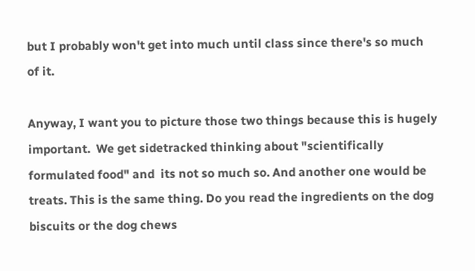but I probably won't get into much until class since there's so much of it.

Anyway, I want you to picture those two things because this is hugely important.  We get sidetracked thinking about "scientifically formulated food" and  its not so much so. And another one would be treats. This is the same thing. Do you read the ingredients on the dog biscuits or the dog chews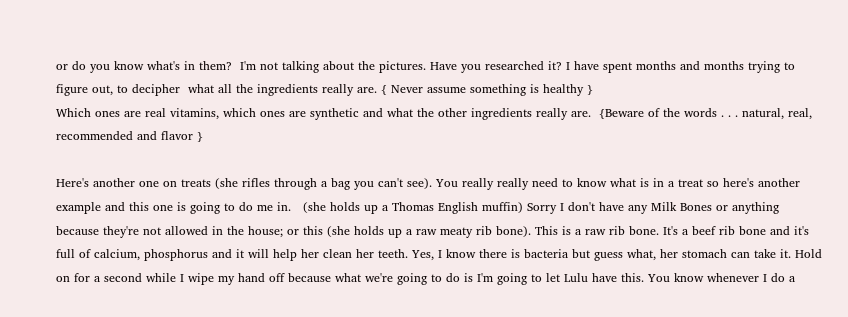or do you know what's in them?  I'm not talking about the pictures. Have you researched it? I have spent months and months trying to figure out, to decipher  what all the ingredients really are. { Never assume something is healthy }
Which ones are real vitamins, which ones are synthetic and what the other ingredients really are.  {Beware of the words . . . natural, real, recommended and flavor }

Here's another one on treats (she rifles through a bag you can't see). You really really need to know what is in a treat so here's another example and this one is going to do me in.   (she holds up a Thomas English muffin) Sorry I don't have any Milk Bones or anything because they're not allowed in the house; or this (she holds up a raw meaty rib bone). This is a raw rib bone. It's a beef rib bone and it's full of calcium, phosphorus and it will help her clean her teeth. Yes, I know there is bacteria but guess what, her stomach can take it. Hold on for a second while I wipe my hand off because what we're going to do is I'm going to let Lulu have this. You know whenever I do a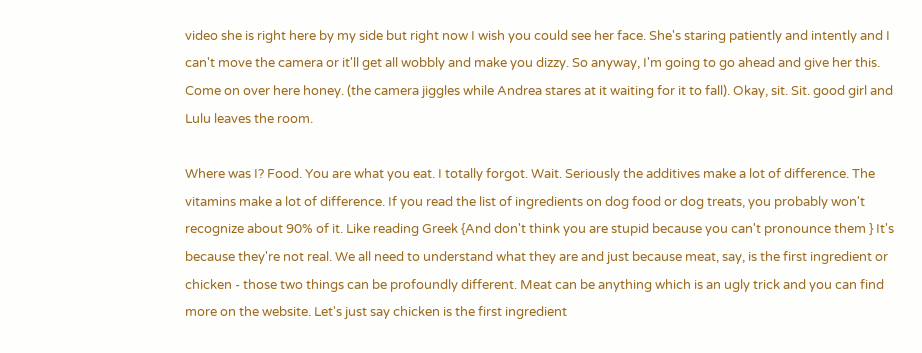video she is right here by my side but right now I wish you could see her face. She's staring patiently and intently and I can't move the camera or it'll get all wobbly and make you dizzy. So anyway, I'm going to go ahead and give her this. Come on over here honey. (the camera jiggles while Andrea stares at it waiting for it to fall). Okay, sit. Sit. good girl and Lulu leaves the room.

Where was I? Food. You are what you eat. I totally forgot. Wait. Seriously the additives make a lot of difference. The vitamins make a lot of difference. If you read the list of ingredients on dog food or dog treats, you probably won't recognize about 90% of it. Like reading Greek {And don't think you are stupid because you can't pronounce them } It's because they're not real. We all need to understand what they are and just because meat, say, is the first ingredient or chicken - those two things can be profoundly different. Meat can be anything which is an ugly trick and you can find more on the website. Let's just say chicken is the first ingredient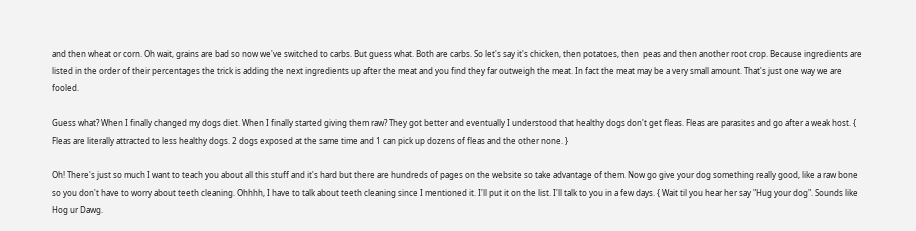and then wheat or corn. Oh wait, grains are bad so now we've switched to carbs. But guess what. Both are carbs. So let's say it's chicken, then potatoes, then  peas and then another root crop. Because ingredients are listed in the order of their percentages the trick is adding the next ingredients up after the meat and you find they far outweigh the meat. In fact the meat may be a very small amount. That's just one way we are fooled.

Guess what? When I finally changed my dogs diet. When I finally started giving them raw? They got better and eventually I understood that healthy dogs don't get fleas. Fleas are parasites and go after a weak host. { Fleas are literally attracted to less healthy dogs. 2 dogs exposed at the same time and 1 can pick up dozens of fleas and the other none. }

Oh! There's just so much I want to teach you about all this stuff and it's hard but there are hundreds of pages on the website so take advantage of them. Now go give your dog something really good, like a raw bone so you don't have to worry about teeth cleaning. Ohhhh, I have to talk about teeth cleaning since I mentioned it. I'll put it on the list. I'll talk to you in a few days. { Wait til you hear her say "Hug your dog". Sounds like Hog ur Dawg.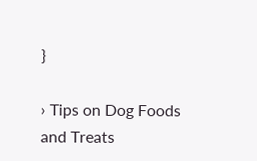}

› Tips on Dog Foods and Treats